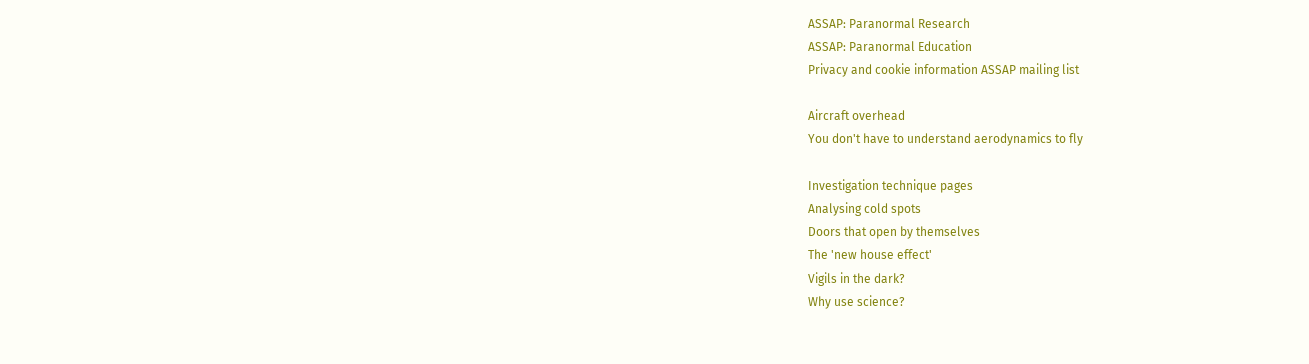ASSAP: Paranormal Research
ASSAP: Paranormal Education
Privacy and cookie information ASSAP mailing list

Aircraft overhead
You don't have to understand aerodynamics to fly

Investigation technique pages
Analysing cold spots
Doors that open by themselves
The 'new house effect'
Vigils in the dark?
Why use science?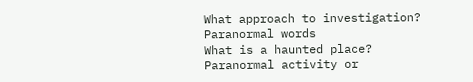What approach to investigation?
Paranormal words
What is a haunted place?
Paranormal activity or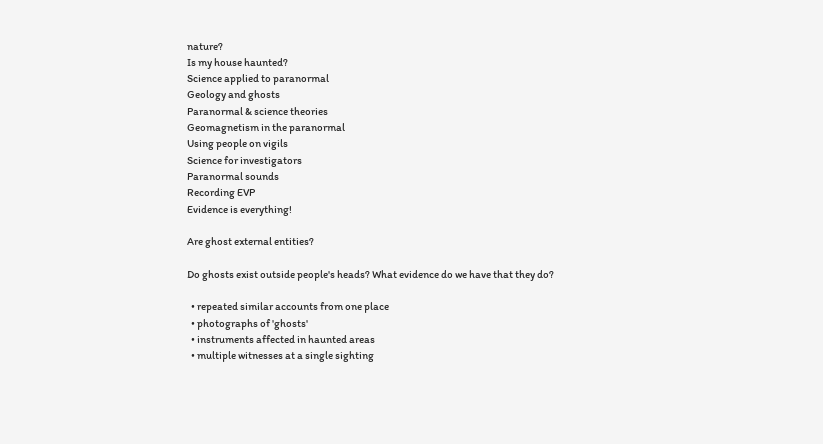nature?
Is my house haunted?
Science applied to paranormal
Geology and ghosts
Paranormal & science theories
Geomagnetism in the paranormal
Using people on vigils
Science for investigators
Paranormal sounds
Recording EVP
Evidence is everything!

Are ghost external entities?

Do ghosts exist outside people's heads? What evidence do we have that they do?

  • repeated similar accounts from one place
  • photographs of 'ghosts'
  • instruments affected in haunted areas
  • multiple witnesses at a single sighting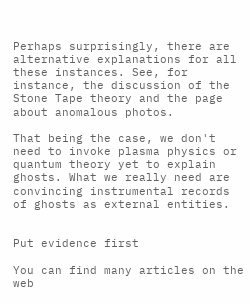Perhaps surprisingly, there are alternative explanations for all these instances. See, for instance, the discussion of the Stone Tape theory and the page about anomalous photos.

That being the case, we don't need to invoke plasma physics or quantum theory yet to explain ghosts. What we really need are convincing instrumental records of ghosts as external entities.


Put evidence first

You can find many articles on the web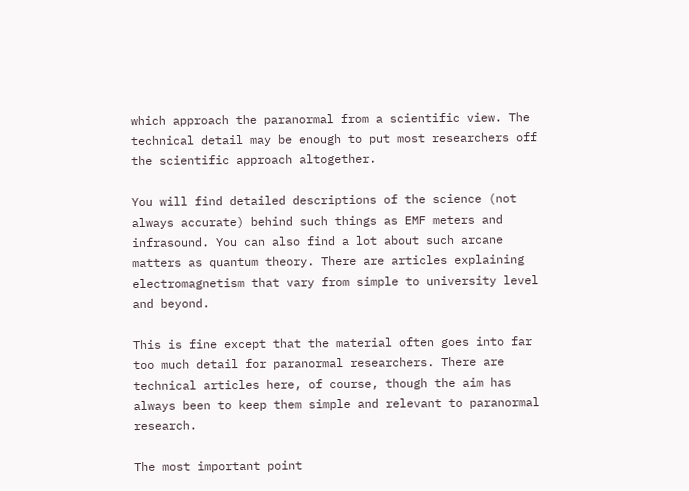which approach the paranormal from a scientific view. The technical detail may be enough to put most researchers off the scientific approach altogether.

You will find detailed descriptions of the science (not always accurate) behind such things as EMF meters and infrasound. You can also find a lot about such arcane matters as quantum theory. There are articles explaining electromagnetism that vary from simple to university level and beyond.

This is fine except that the material often goes into far too much detail for paranormal researchers. There are technical articles here, of course, though the aim has always been to keep them simple and relevant to paranormal research.

The most important point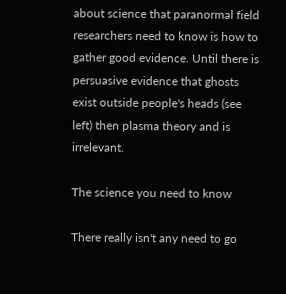about science that paranormal field researchers need to know is how to gather good evidence. Until there is persuasive evidence that ghosts exist outside people's heads (see left) then plasma theory and is irrelevant.

The science you need to know

There really isn't any need to go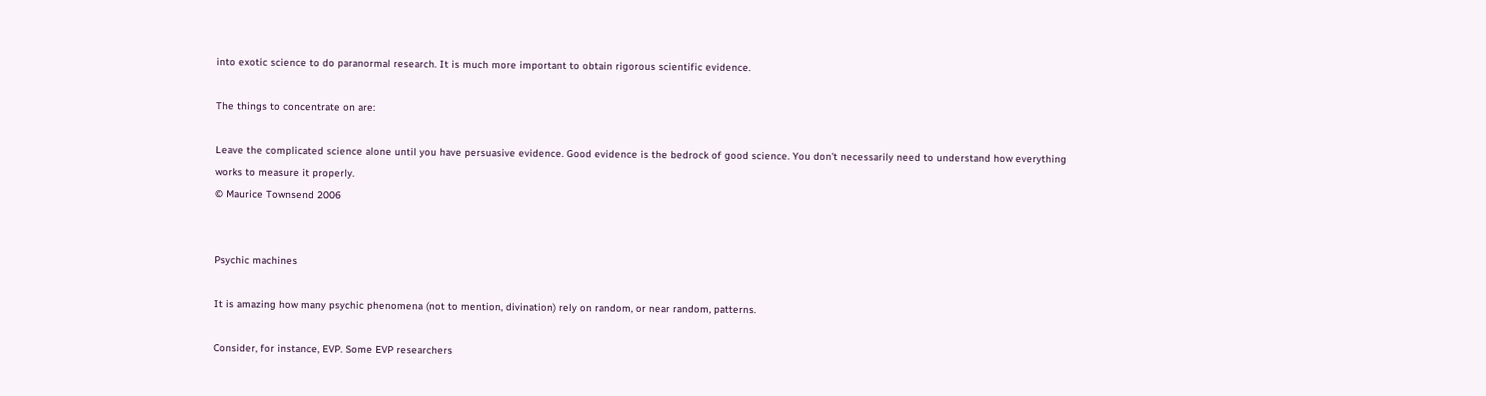into exotic science to do paranormal research. It is much more important to obtain rigorous scientific evidence.

The things to concentrate on are:

Leave the complicated science alone until you have persuasive evidence. Good evidence is the bedrock of good science. You don't necessarily need to understand how everything works to measure it properly.
© Maurice Townsend 2006


Psychic machines

It is amazing how many psychic phenomena (not to mention, divination) rely on random, or near random, patterns.

Consider, for instance, EVP. Some EVP researchers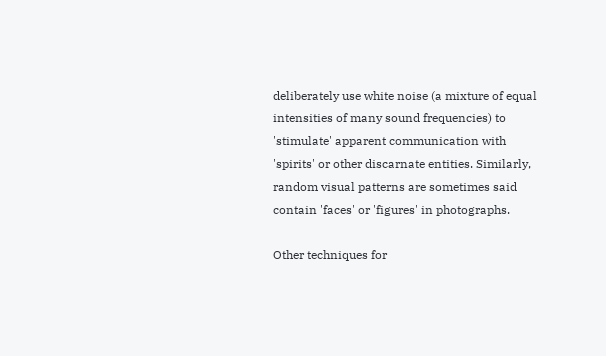deliberately use white noise (a mixture of equal intensities of many sound frequencies) to 'stimulate' apparent communication with 'spirits' or other discarnate entities. Similarly, random visual patterns are sometimes said contain 'faces' or 'figures' in photographs.

Other techniques for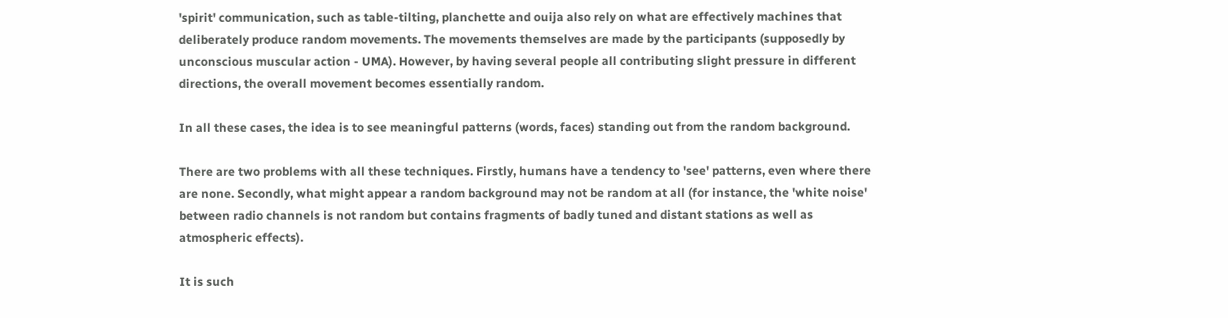'spirit' communication, such as table-tilting, planchette and ouija also rely on what are effectively machines that deliberately produce random movements. The movements themselves are made by the participants (supposedly by unconscious muscular action - UMA). However, by having several people all contributing slight pressure in different directions, the overall movement becomes essentially random.

In all these cases, the idea is to see meaningful patterns (words, faces) standing out from the random background.

There are two problems with all these techniques. Firstly, humans have a tendency to 'see' patterns, even where there are none. Secondly, what might appear a random background may not be random at all (for instance, the 'white noise' between radio channels is not random but contains fragments of badly tuned and distant stations as well as atmospheric effects).

It is such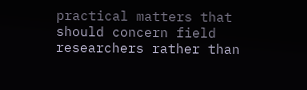practical matters that should concern field researchers rather than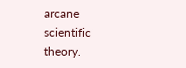arcane scientific theory.